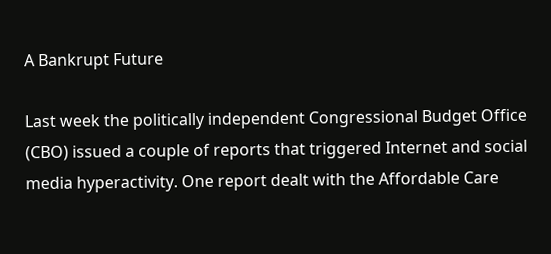A Bankrupt Future

Last week the politically independent Congressional Budget Office (CBO) issued a couple of reports that triggered Internet and social media hyperactivity. One report dealt with the Affordable Care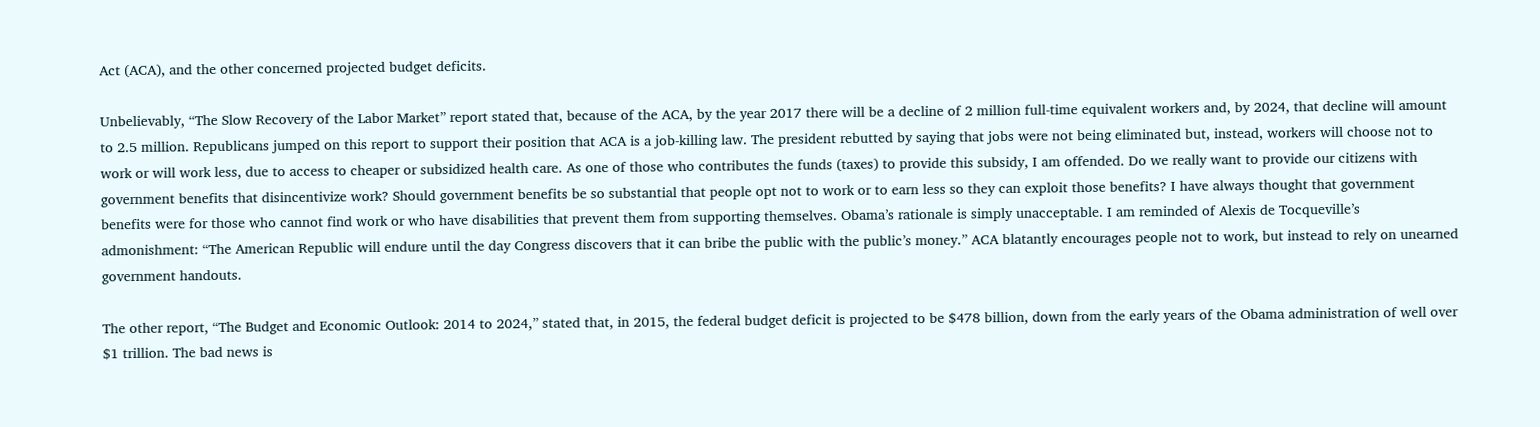Act (ACA), and the other concerned projected budget deficits.

Unbelievably, “The Slow Recovery of the Labor Market” report stated that, because of the ACA, by the year 2017 there will be a decline of 2 million full-time equivalent workers and, by 2024, that decline will amount to 2.5 million. Republicans jumped on this report to support their position that ACA is a job-killing law. The president rebutted by saying that jobs were not being eliminated but, instead, workers will choose not to work or will work less, due to access to cheaper or subsidized health care. As one of those who contributes the funds (taxes) to provide this subsidy, I am offended. Do we really want to provide our citizens with government benefits that disincentivize work? Should government benefits be so substantial that people opt not to work or to earn less so they can exploit those benefits? I have always thought that government benefits were for those who cannot find work or who have disabilities that prevent them from supporting themselves. Obama’s rationale is simply unacceptable. I am reminded of Alexis de Tocqueville’s admonishment: “The American Republic will endure until the day Congress discovers that it can bribe the public with the public’s money.” ACA blatantly encourages people not to work, but instead to rely on unearned government handouts.

The other report, “The Budget and Economic Outlook: 2014 to 2024,” stated that, in 2015, the federal budget deficit is projected to be $478 billion, down from the early years of the Obama administration of well over $1 trillion. The bad news is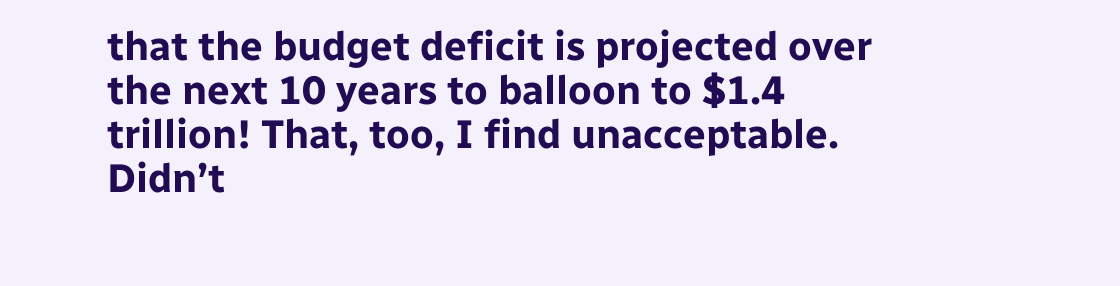that the budget deficit is projected over the next 10 years to balloon to $1.4 trillion! That, too, I find unacceptable. Didn’t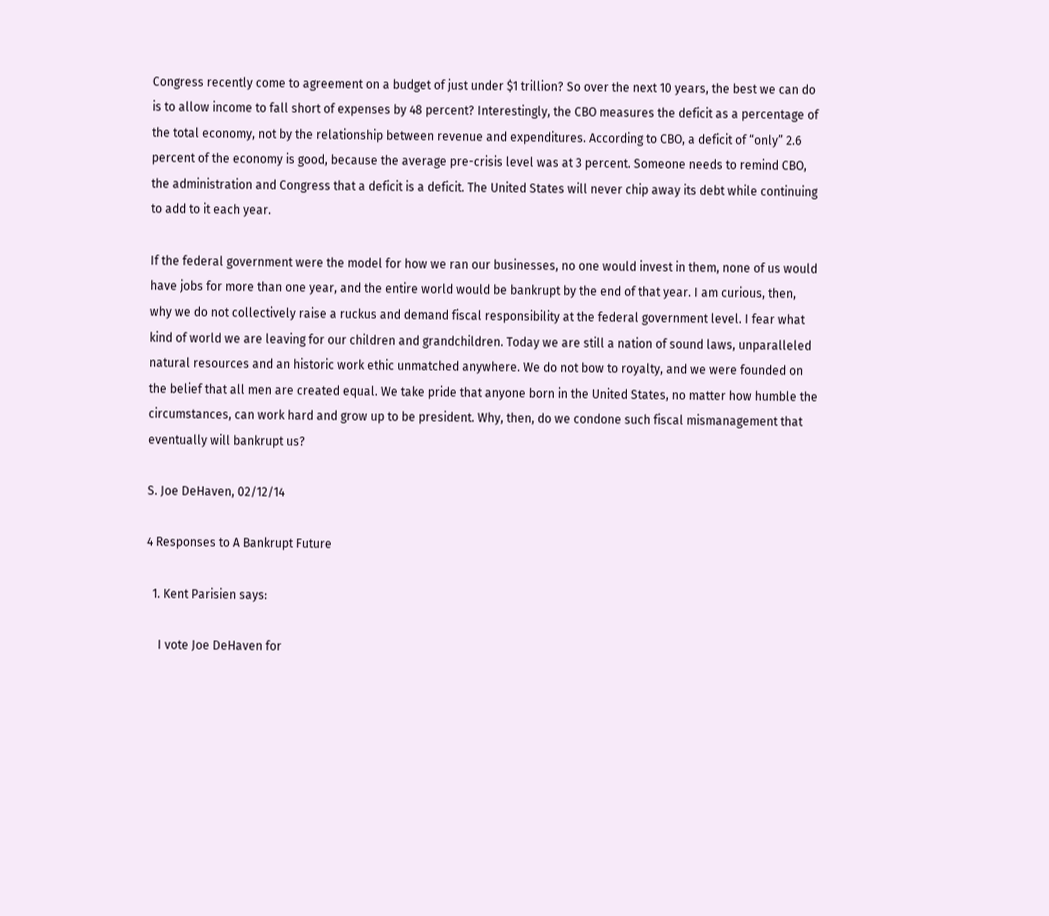Congress recently come to agreement on a budget of just under $1 trillion? So over the next 10 years, the best we can do is to allow income to fall short of expenses by 48 percent? Interestingly, the CBO measures the deficit as a percentage of the total economy, not by the relationship between revenue and expenditures. According to CBO, a deficit of “only” 2.6 percent of the economy is good, because the average pre-crisis level was at 3 percent. Someone needs to remind CBO, the administration and Congress that a deficit is a deficit. The United States will never chip away its debt while continuing to add to it each year.

If the federal government were the model for how we ran our businesses, no one would invest in them, none of us would have jobs for more than one year, and the entire world would be bankrupt by the end of that year. I am curious, then, why we do not collectively raise a ruckus and demand fiscal responsibility at the federal government level. I fear what kind of world we are leaving for our children and grandchildren. Today we are still a nation of sound laws, unparalleled natural resources and an historic work ethic unmatched anywhere. We do not bow to royalty, and we were founded on the belief that all men are created equal. We take pride that anyone born in the United States, no matter how humble the circumstances, can work hard and grow up to be president. Why, then, do we condone such fiscal mismanagement that eventually will bankrupt us?

S. Joe DeHaven, 02/12/14

4 Responses to A Bankrupt Future

  1. Kent Parisien says:

    I vote Joe DeHaven for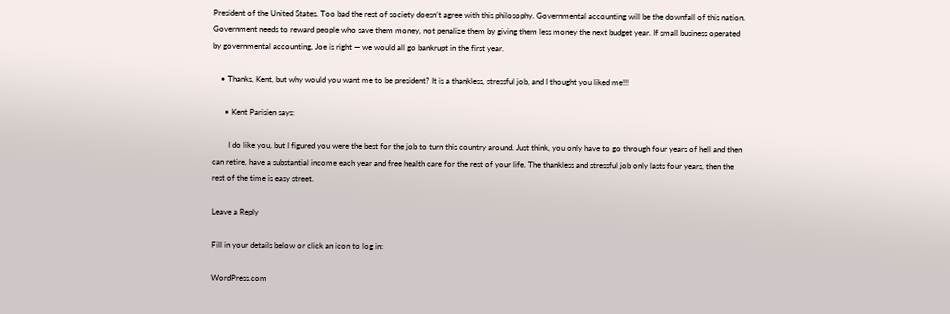President of the United States. Too bad the rest of society doesn’t agree with this philosophy. Governmental accounting will be the downfall of this nation. Government needs to reward people who save them money, not penalize them by giving them less money the next budget year. If small business operated by governmental accounting, Joe is right — we would all go bankrupt in the first year.

    • Thanks, Kent, but why would you want me to be president? It is a thankless, stressful job, and I thought you liked me!!!

      • Kent Parisien says:

        I do like you, but I figured you were the best for the job to turn this country around. Just think, you only have to go through four years of hell and then can retire, have a substantial income each year and free health care for the rest of your life. The thankless and stressful job only lasts four years, then the rest of the time is easy street.

Leave a Reply

Fill in your details below or click an icon to log in:

WordPress.com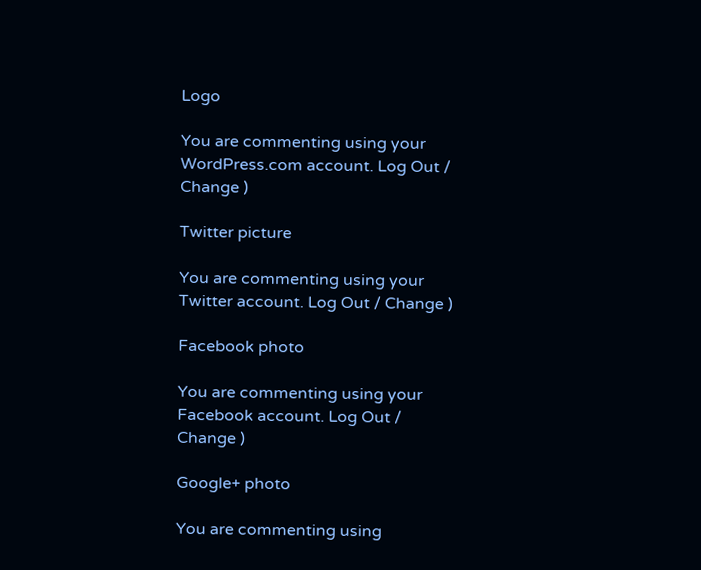Logo

You are commenting using your WordPress.com account. Log Out / Change )

Twitter picture

You are commenting using your Twitter account. Log Out / Change )

Facebook photo

You are commenting using your Facebook account. Log Out / Change )

Google+ photo

You are commenting using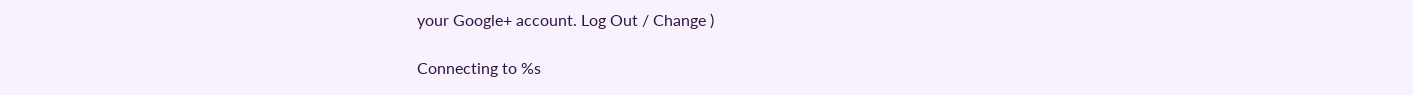your Google+ account. Log Out / Change )

Connecting to %s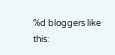%d bloggers like this: